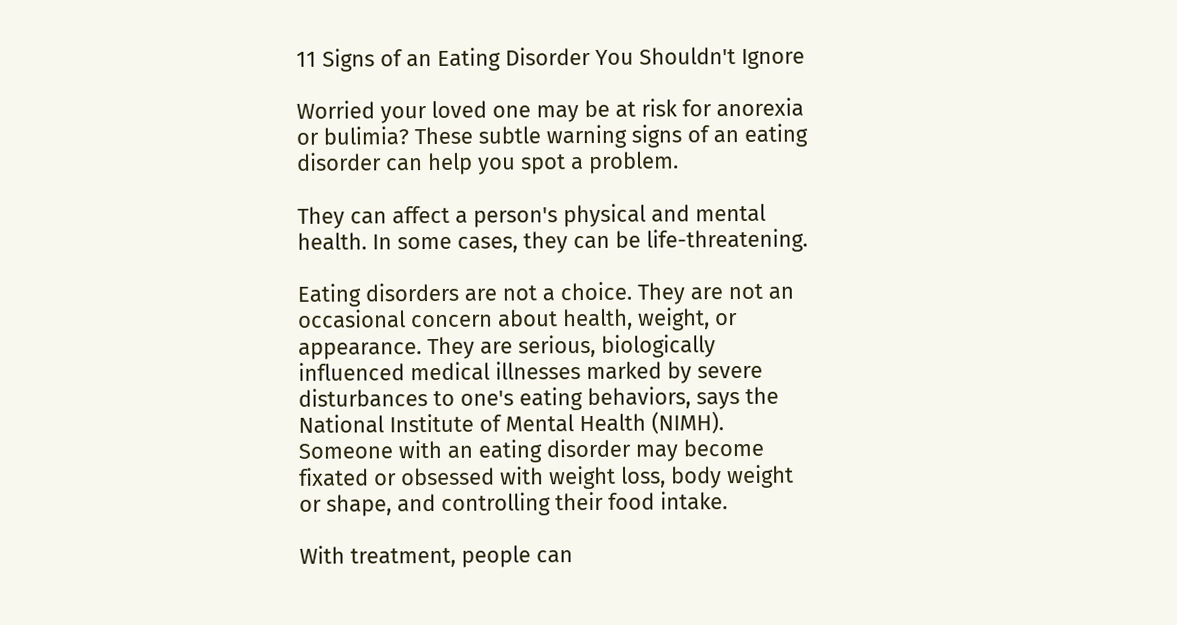11 Signs of an Eating Disorder You Shouldn't Ignore

Worried your loved one may be at risk for anorexia or bulimia? These subtle warning signs of an eating disorder can help you spot a problem.

They can affect a person's physical and mental health. In some cases, they can be life-threatening.

Eating disorders are not a choice. They are not an occasional concern about health, weight, or appearance. They are serious, biologically influenced medical illnesses marked by severe disturbances to one's eating behaviors, says the National Institute of Mental Health (NIMH). Someone with an eating disorder may become fixated or obsessed with weight loss, body weight or shape, and controlling their food intake.

With treatment, people can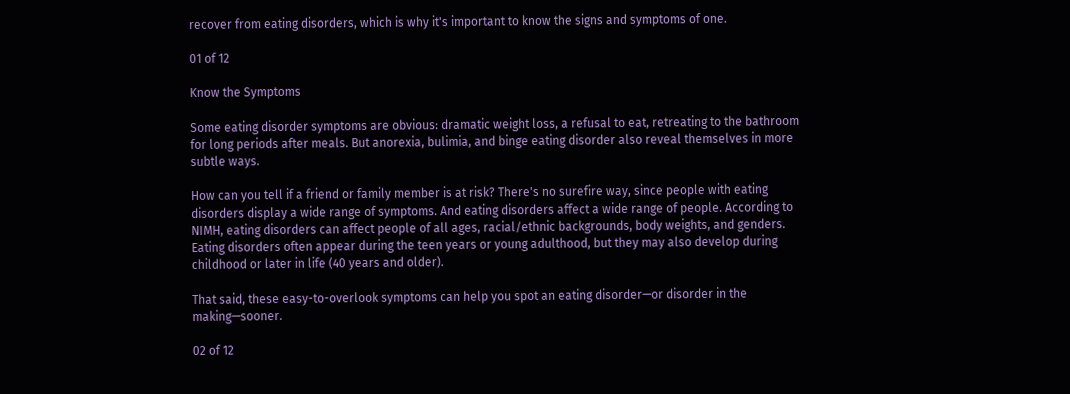recover from eating disorders, which is why it's important to know the signs and symptoms of one.

01 of 12

Know the Symptoms

Some eating disorder symptoms are obvious: dramatic weight loss, a refusal to eat, retreating to the bathroom for long periods after meals. But anorexia, bulimia, and binge eating disorder also reveal themselves in more subtle ways.

How can you tell if a friend or family member is at risk? There's no surefire way, since people with eating disorders display a wide range of symptoms. And eating disorders affect a wide range of people. According to NIMH, eating disorders can affect people of all ages, racial/ethnic backgrounds, body weights, and genders. Eating disorders often appear during the teen years or young adulthood, but they may also develop during childhood or later in life (40 years and older).

That said, these easy-to-overlook symptoms can help you spot an eating disorder—or disorder in the making—sooner.

02 of 12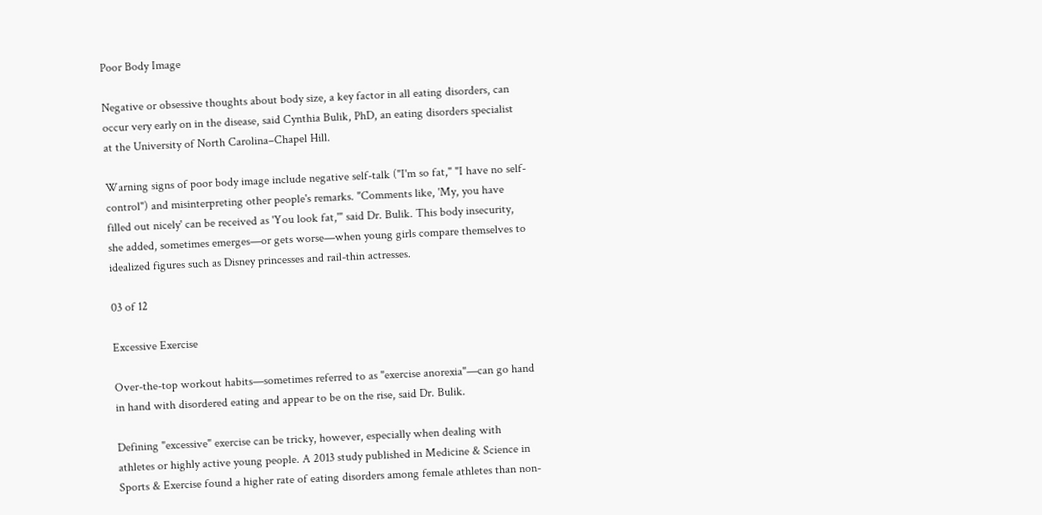Poor Body Image

Negative or obsessive thoughts about body size, a key factor in all eating disorders, can occur very early on in the disease, said Cynthia Bulik, PhD, an eating disorders specialist at the University of North Carolina–Chapel Hill.

Warning signs of poor body image include negative self-talk ("I'm so fat," "I have no self-control") and misinterpreting other people's remarks. "Comments like, 'My, you have filled out nicely' can be received as 'You look fat,'" said Dr. Bulik. This body insecurity, she added, sometimes emerges—or gets worse—when young girls compare themselves to idealized figures such as Disney princesses and rail-thin actresses.

03 of 12

Excessive Exercise

Over-the-top workout habits—sometimes referred to as "exercise anorexia"—can go hand in hand with disordered eating and appear to be on the rise, said Dr. Bulik.

Defining "excessive" exercise can be tricky, however, especially when dealing with athletes or highly active young people. A 2013 study published in Medicine & Science in Sports & Exercise found a higher rate of eating disorders among female athletes than non-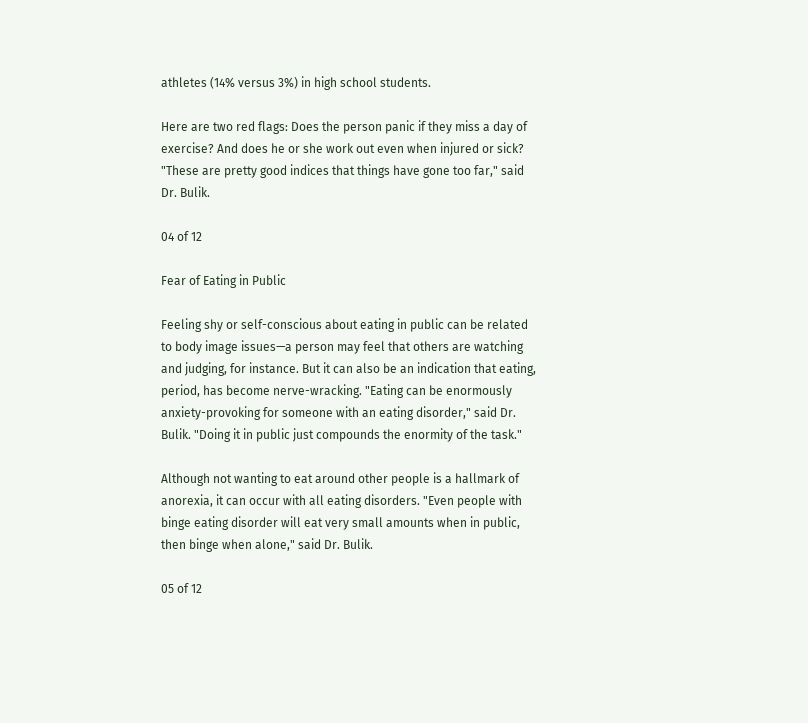athletes (14% versus 3%) in high school students.

Here are two red flags: Does the person panic if they miss a day of exercise? And does he or she work out even when injured or sick? "These are pretty good indices that things have gone too far," said Dr. Bulik.

04 of 12

Fear of Eating in Public

Feeling shy or self-conscious about eating in public can be related to body image issues—a person may feel that others are watching and judging, for instance. But it can also be an indication that eating, period, has become nerve-wracking. "Eating can be enormously anxiety-provoking for someone with an eating disorder," said Dr. Bulik. "Doing it in public just compounds the enormity of the task."

Although not wanting to eat around other people is a hallmark of anorexia, it can occur with all eating disorders. "Even people with binge eating disorder will eat very small amounts when in public, then binge when alone," said Dr. Bulik.

05 of 12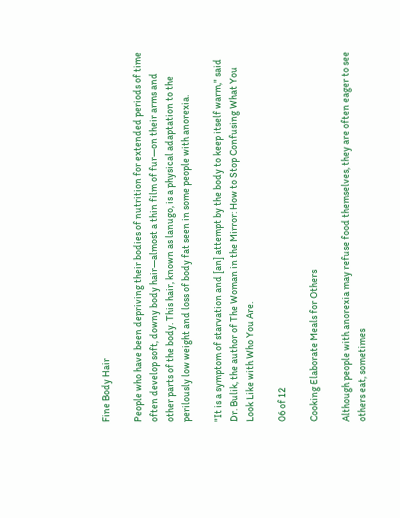Fine Body Hair

People who have been depriving their bodies of nutrition for extended periods of time often develop soft, downy body hair—almost a thin film of fur—on their arms and other parts of the body. This hair, known as lanugo, is a physical adaptation to the perilously low weight and loss of body fat seen in some people with anorexia.

"It is a symptom of starvation and [an] attempt by the body to keep itself warm," said Dr. Bulik, the author of The Woman in the Mirror: How to Stop Confusing What You Look Like with Who You Are.

06 of 12

Cooking Elaborate Meals for Others

Although people with anorexia may refuse food themselves, they are often eager to see others eat, sometimes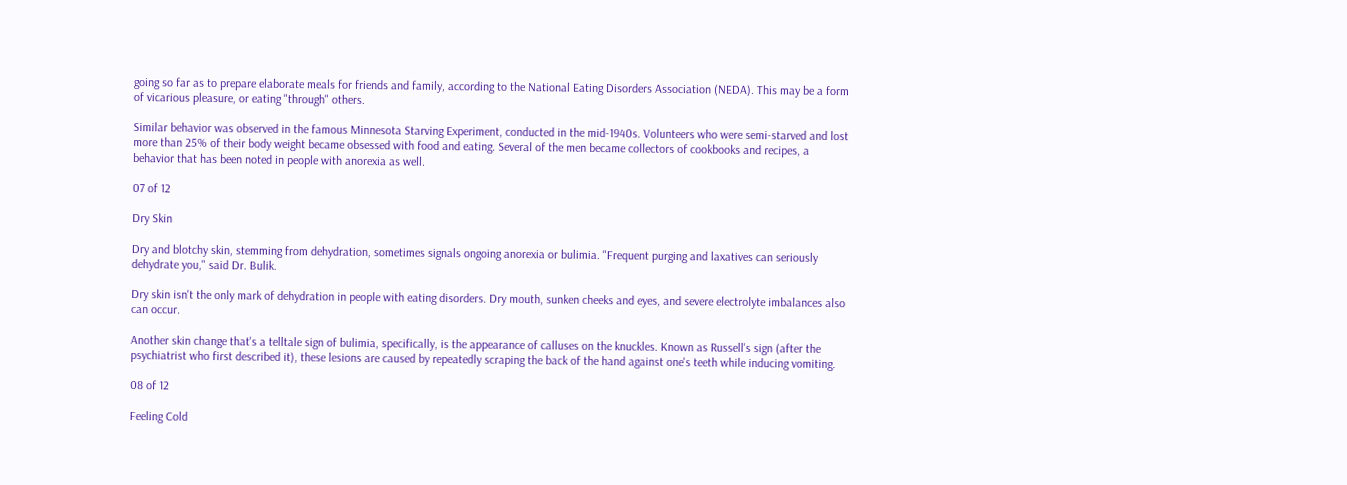going so far as to prepare elaborate meals for friends and family, according to the National Eating Disorders Association (NEDA). This may be a form of vicarious pleasure, or eating "through" others.

Similar behavior was observed in the famous Minnesota Starving Experiment, conducted in the mid-1940s. Volunteers who were semi-starved and lost more than 25% of their body weight became obsessed with food and eating. Several of the men became collectors of cookbooks and recipes, a behavior that has been noted in people with anorexia as well.

07 of 12

Dry Skin

Dry and blotchy skin, stemming from dehydration, sometimes signals ongoing anorexia or bulimia. "Frequent purging and laxatives can seriously dehydrate you," said Dr. Bulik.

Dry skin isn't the only mark of dehydration in people with eating disorders. Dry mouth, sunken cheeks and eyes, and severe electrolyte imbalances also can occur.

Another skin change that's a telltale sign of bulimia, specifically, is the appearance of calluses on the knuckles. Known as Russell's sign (after the psychiatrist who first described it), these lesions are caused by repeatedly scraping the back of the hand against one's teeth while inducing vomiting.

08 of 12

Feeling Cold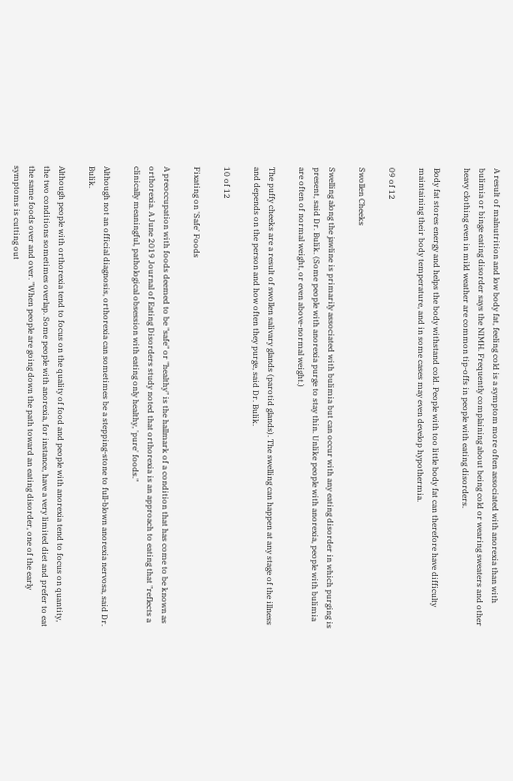A result of malnutrition and low body fat, feeling cold is a symptom more often associated with anorexia than with bulimia or binge eating disorder says the NIMH. Frequently complaining about being cold or wearing sweaters and other heavy clothing even in mild weather are common tip-offs in people with eating disorders.

Body fat stores energy and helps the body withstand cold. People with too little body fat can therefore have difficulty maintaining their body temperature, and in some cases may even develop hypothermia.

09 of 12

Swollen Cheeks

Swelling along the jawline is primarily associated with bulimia but can occur with any eating disorder in which purging is present, said Dr. Bulik. (Some people with anorexia purge to stay thin. Unlike people with anorexia, people with bulimia are often of normal weight, or even above-normal weight.)

The puffy cheeks are a result of swollen salivary glands (parotid glands). The swelling can happen at any stage of the illness and depends on the person and how often they purge, said Dr. Bulik.

10 of 12

Fixating on 'Safe' Foods

A preoccupation with foods deemed to be "safe" or "healthy" is the hallmark of a condition that has come to be known as orthorexia. A June 2019 Journal of Eating Disorders study noted that orthorexia is an approach to eating that "reflects a clinically meaningful, pathological obsession with eating only healthy, 'pure' foods."

Although not an official diagnosis, orthorexia can sometimes be a stepping-stone to full-blown anorexia nervosa, said Dr. Bulik.

Although people with orthorexia tend to focus on the quality of food and people with anorexia tend to focus on quantity, the two conditions sometimes overlap. Some people with anorexia, for instance, have a very limited diet and prefer to eat the same foods over and over. "When people are going down the path toward an eating disorder, one of the early symptoms is cutting out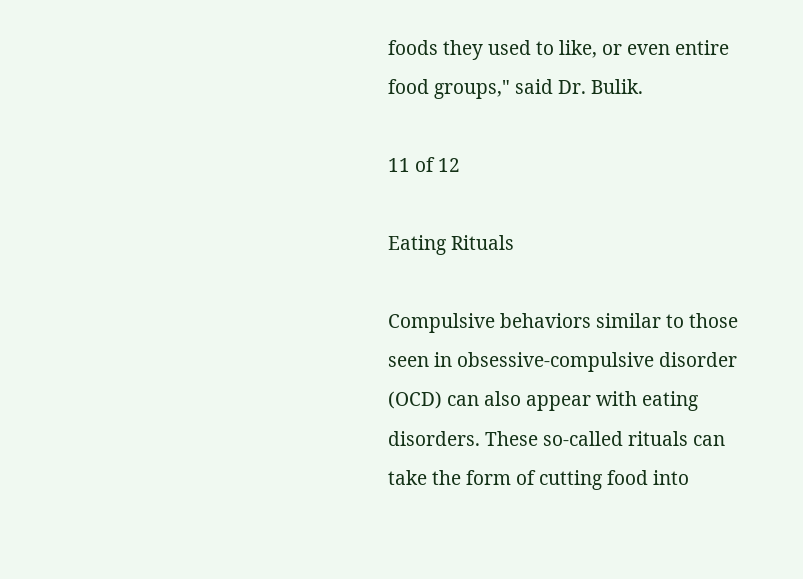foods they used to like, or even entire food groups," said Dr. Bulik.

11 of 12

Eating Rituals

Compulsive behaviors similar to those seen in obsessive-compulsive disorder (OCD) can also appear with eating disorders. These so-called rituals can take the form of cutting food into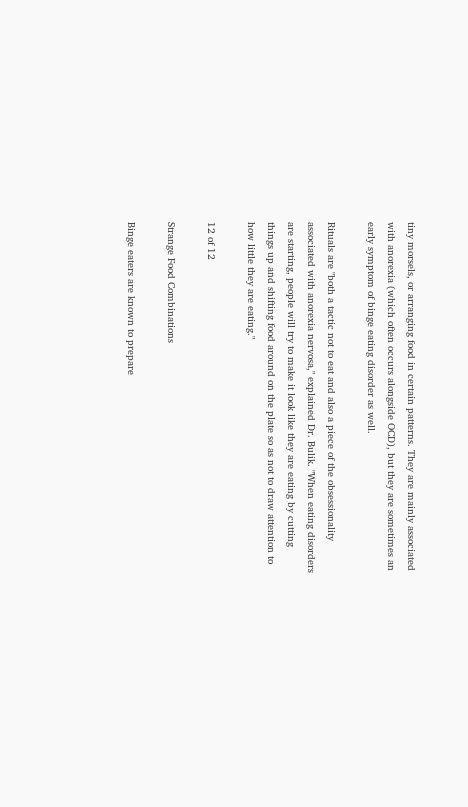tiny morsels, or arranging food in certain patterns. They are mainly associated with anorexia (which often occurs alongside OCD), but they are sometimes an early symptom of binge eating disorder as well.

Rituals are "both a tactic not to eat and also a piece of the obsessionality associated with anorexia nervosa," explained Dr. Bulik. "When eating disorders are starting, people will try to make it look like they are eating by cutting things up and shifting food around on the plate so as not to draw attention to how little they are eating."

12 of 12

Strange Food Combinations

Binge eaters are known to prepare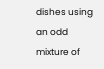dishes using an odd mixture of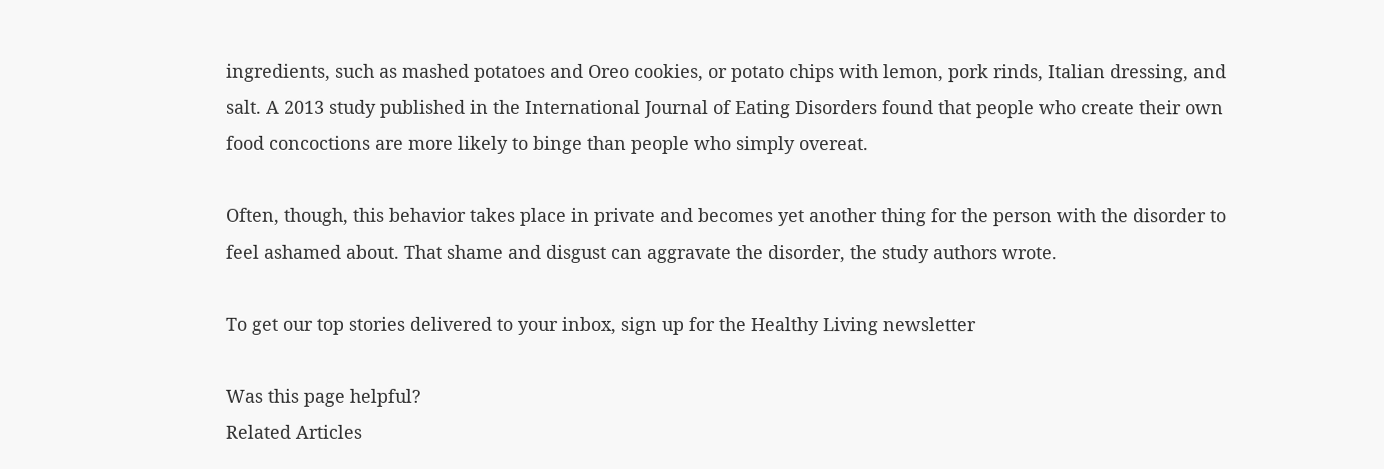ingredients, such as mashed potatoes and Oreo cookies, or potato chips with lemon, pork rinds, Italian dressing, and salt. A 2013 study published in the International Journal of Eating Disorders found that people who create their own food concoctions are more likely to binge than people who simply overeat.

Often, though, this behavior takes place in private and becomes yet another thing for the person with the disorder to feel ashamed about. That shame and disgust can aggravate the disorder, the study authors wrote.

To get our top stories delivered to your inbox, sign up for the Healthy Living newsletter

Was this page helpful?
Related Articles